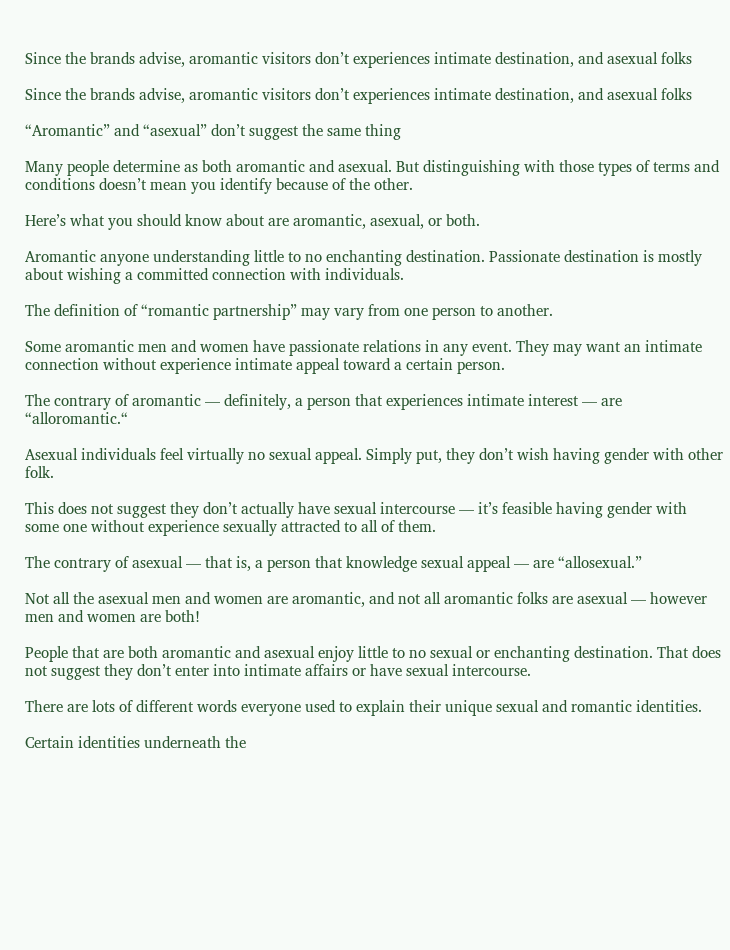Since the brands advise, aromantic visitors don’t experiences intimate destination, and asexual folks

Since the brands advise, aromantic visitors don’t experiences intimate destination, and asexual folks

“Aromantic” and “asexual” don’t suggest the same thing

Many people determine as both aromantic and asexual. But distinguishing with those types of terms and conditions doesn’t mean you identify because of the other.

Here’s what you should know about are aromantic, asexual, or both.

Aromantic anyone understanding little to no enchanting destination. Passionate destination is mostly about wishing a committed connection with individuals.

The definition of “romantic partnership” may vary from one person to another.

Some aromantic men and women have passionate relations in any event. They may want an intimate connection without experience intimate appeal toward a certain person.

The contrary of aromantic — definitely, a person that experiences intimate interest — are “alloromantic.“

Asexual individuals feel virtually no sexual appeal. Simply put, they don’t wish having gender with other folk.

This does not suggest they don’t actually have sexual intercourse — it’s feasible having gender with some one without experience sexually attracted to all of them.

The contrary of asexual — that is, a person that knowledge sexual appeal — are “allosexual.”

Not all the asexual men and women are aromantic, and not all aromantic folks are asexual — however men and women are both!

People that are both aromantic and asexual enjoy little to no sexual or enchanting destination. That does not suggest they don’t enter into intimate affairs or have sexual intercourse.

There are lots of different words everyone used to explain their unique sexual and romantic identities.

Certain identities underneath the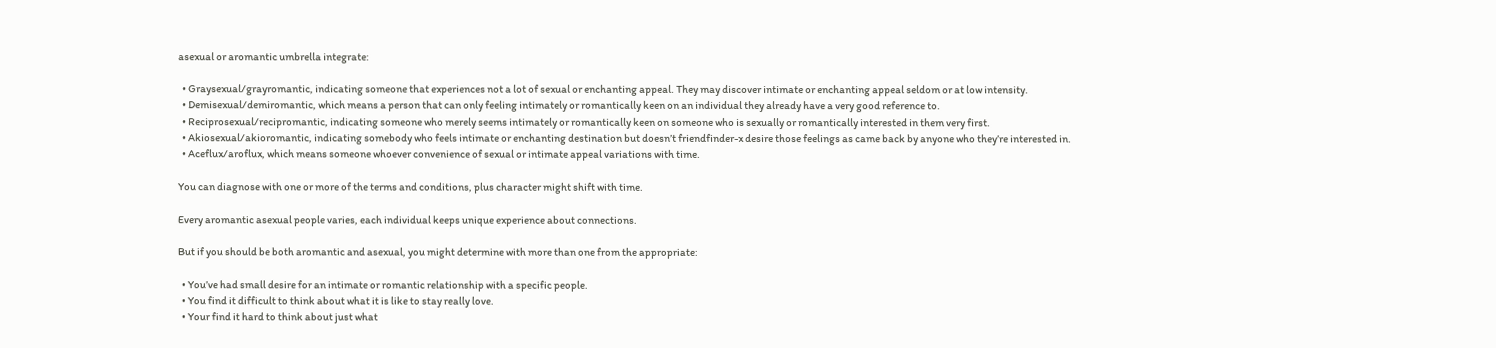asexual or aromantic umbrella integrate:

  • Graysexual/grayromantic, indicating someone that experiences not a lot of sexual or enchanting appeal. They may discover intimate or enchanting appeal seldom or at low intensity.
  • Demisexual/demiromantic, which means a person that can only feeling intimately or romantically keen on an individual they already have a very good reference to.
  • Reciprosexual/recipromantic, indicating someone who merely seems intimately or romantically keen on someone who is sexually or romantically interested in them very first.
  • Akiosexual/akioromantic, indicating somebody who feels intimate or enchanting destination but doesn’t friendfinder-x desire those feelings as came back by anyone who they’re interested in.
  • Aceflux/aroflux, which means someone whoever convenience of sexual or intimate appeal variations with time.

You can diagnose with one or more of the terms and conditions, plus character might shift with time.

Every aromantic asexual people varies, each individual keeps unique experience about connections.

But if you should be both aromantic and asexual, you might determine with more than one from the appropriate:

  • You’ve had small desire for an intimate or romantic relationship with a specific people.
  • You find it difficult to think about what it is like to stay really love.
  • Your find it hard to think about just what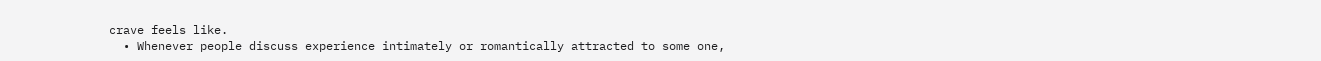crave feels like.
  • Whenever people discuss experience intimately or romantically attracted to some one,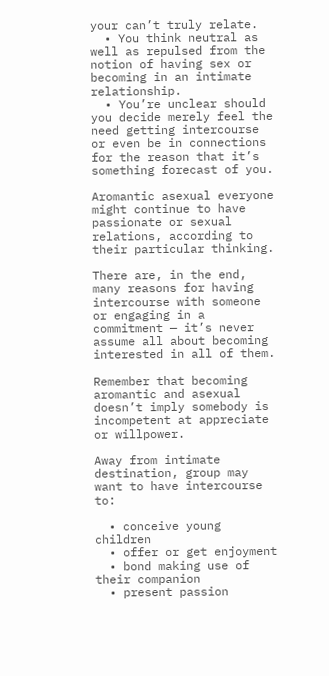your can’t truly relate.
  • You think neutral as well as repulsed from the notion of having sex or becoming in an intimate relationship.
  • You’re unclear should you decide merely feel the need getting intercourse or even be in connections for the reason that it’s something forecast of you.

Aromantic asexual everyone might continue to have passionate or sexual relations, according to their particular thinking.

There are, in the end, many reasons for having intercourse with someone or engaging in a commitment — it’s never assume all about becoming interested in all of them.

Remember that becoming aromantic and asexual doesn’t imply somebody is incompetent at appreciate or willpower.

Away from intimate destination, group may want to have intercourse to:

  • conceive young children
  • offer or get enjoyment
  • bond making use of their companion
  • present passion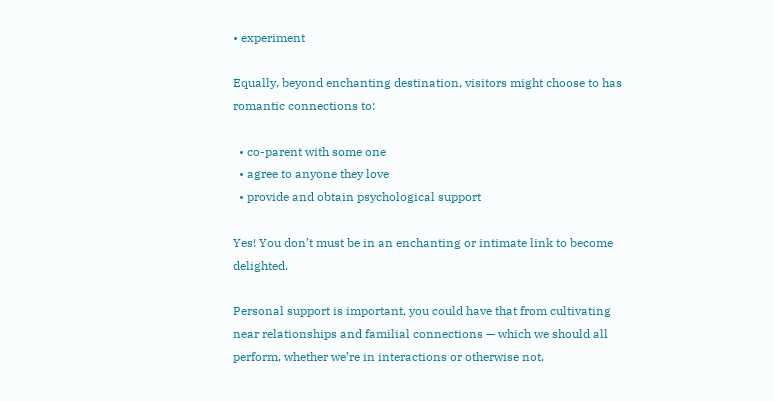• experiment

Equally, beyond enchanting destination, visitors might choose to has romantic connections to:

  • co-parent with some one
  • agree to anyone they love
  • provide and obtain psychological support

Yes! You don’t must be in an enchanting or intimate link to become delighted.

Personal support is important, you could have that from cultivating near relationships and familial connections — which we should all perform, whether we’re in interactions or otherwise not.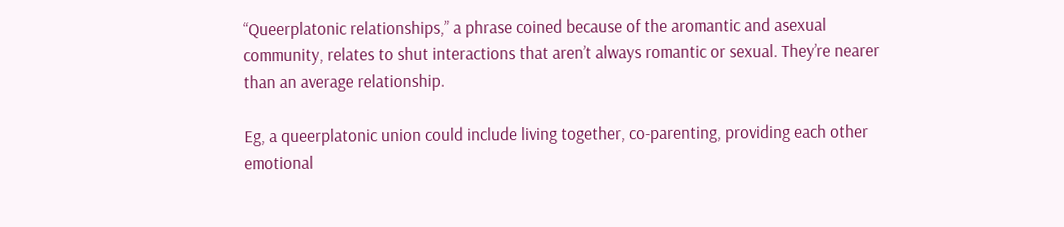“Queerplatonic relationships,” a phrase coined because of the aromantic and asexual community, relates to shut interactions that aren’t always romantic or sexual. They’re nearer than an average relationship.

Eg, a queerplatonic union could include living together, co-parenting, providing each other emotional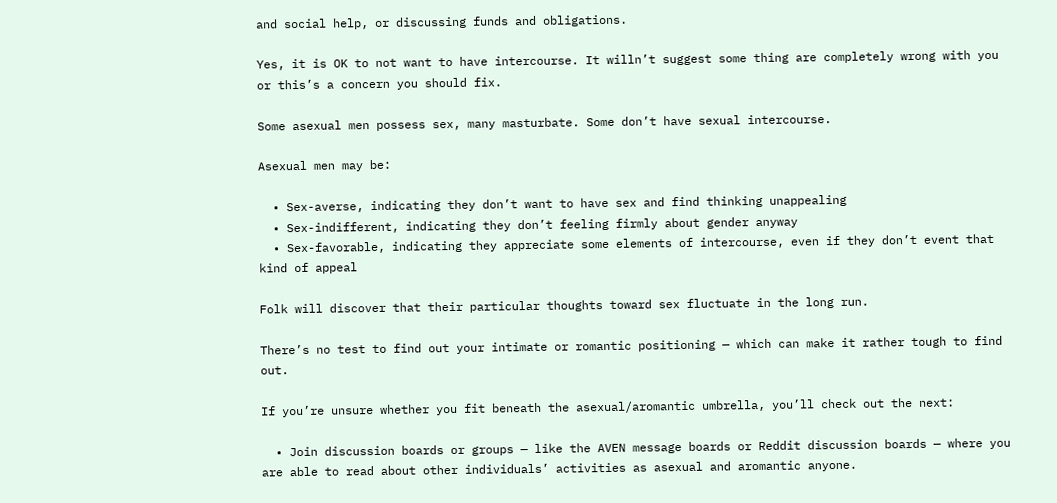and social help, or discussing funds and obligations.

Yes, it is OK to not want to have intercourse. It willn’t suggest some thing are completely wrong with you or this’s a concern you should fix.

Some asexual men possess sex, many masturbate. Some don’t have sexual intercourse.

Asexual men may be:

  • Sex-averse, indicating they don’t want to have sex and find thinking unappealing
  • Sex-indifferent, indicating they don’t feeling firmly about gender anyway
  • Sex-favorable, indicating they appreciate some elements of intercourse, even if they don’t event that kind of appeal

Folk will discover that their particular thoughts toward sex fluctuate in the long run.

There’s no test to find out your intimate or romantic positioning — which can make it rather tough to find out.

If you’re unsure whether you fit beneath the asexual/aromantic umbrella, you’ll check out the next:

  • Join discussion boards or groups — like the AVEN message boards or Reddit discussion boards — where you are able to read about other individuals’ activities as asexual and aromantic anyone.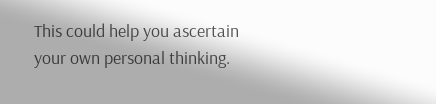This could help you ascertain your own personal thinking.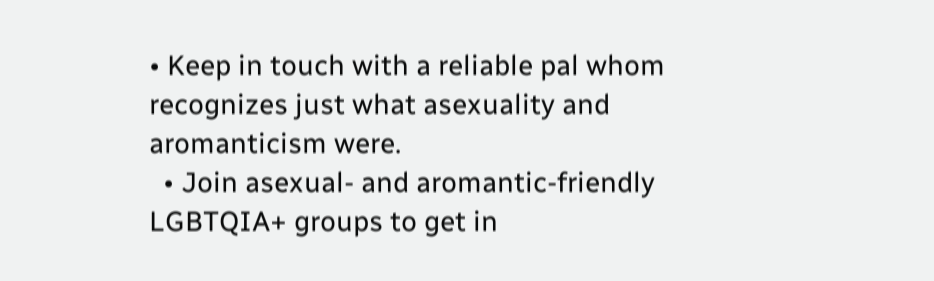• Keep in touch with a reliable pal whom recognizes just what asexuality and aromanticism were.
  • Join asexual- and aromantic-friendly LGBTQIA+ groups to get in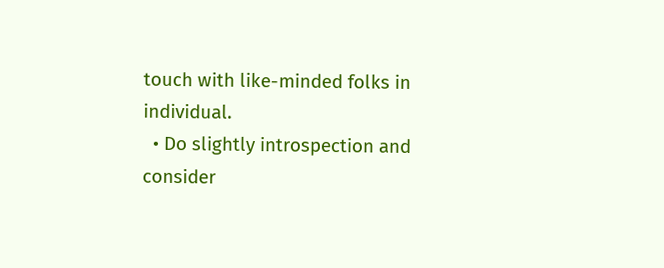touch with like-minded folks in individual.
  • Do slightly introspection and consider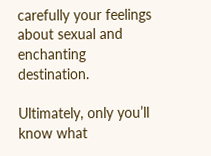carefully your feelings about sexual and enchanting destination.

Ultimately, only you’ll know what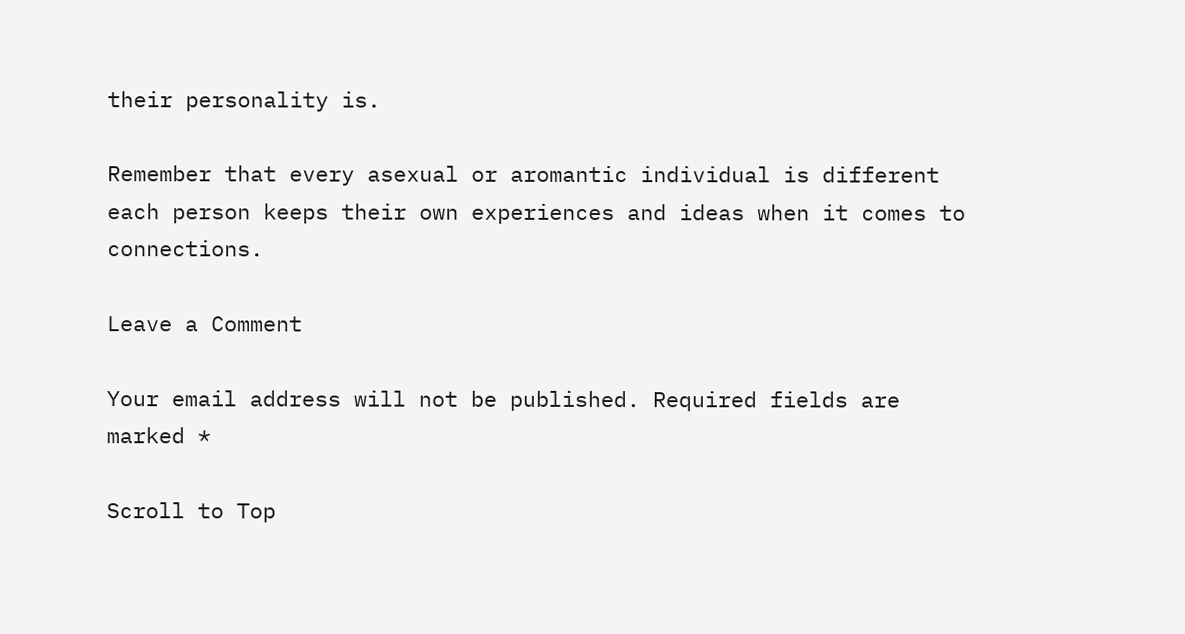their personality is.

Remember that every asexual or aromantic individual is different each person keeps their own experiences and ideas when it comes to connections.

Leave a Comment

Your email address will not be published. Required fields are marked *

Scroll to Top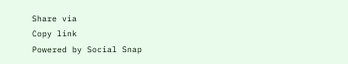Share via
Copy link
Powered by Social Snap